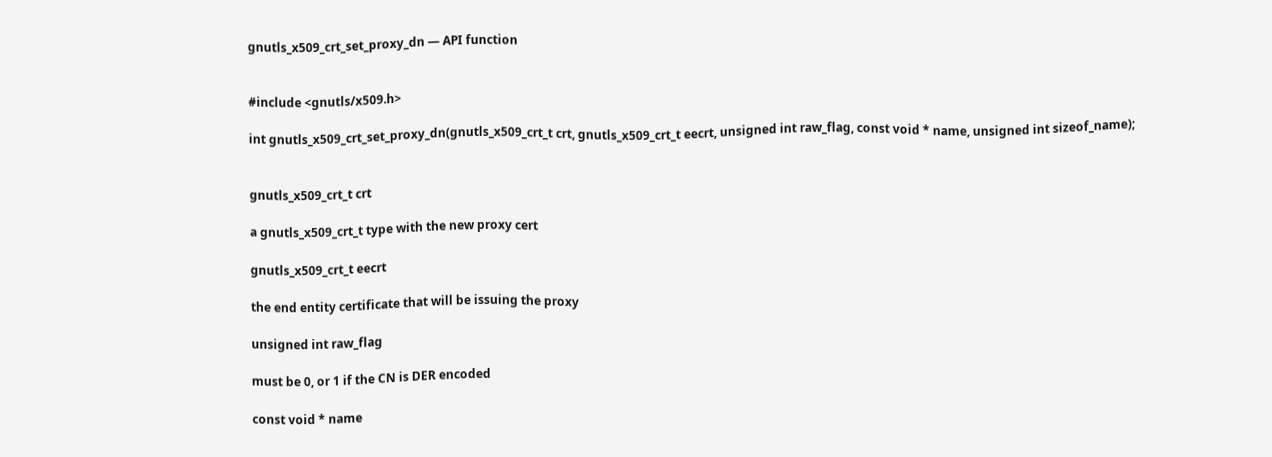gnutls_x509_crt_set_proxy_dn — API function


#include <gnutls/x509.h>

int gnutls_x509_crt_set_proxy_dn(gnutls_x509_crt_t crt, gnutls_x509_crt_t eecrt, unsigned int raw_flag, const void * name, unsigned int sizeof_name);


gnutls_x509_crt_t crt

a gnutls_x509_crt_t type with the new proxy cert

gnutls_x509_crt_t eecrt

the end entity certificate that will be issuing the proxy

unsigned int raw_flag

must be 0, or 1 if the CN is DER encoded

const void * name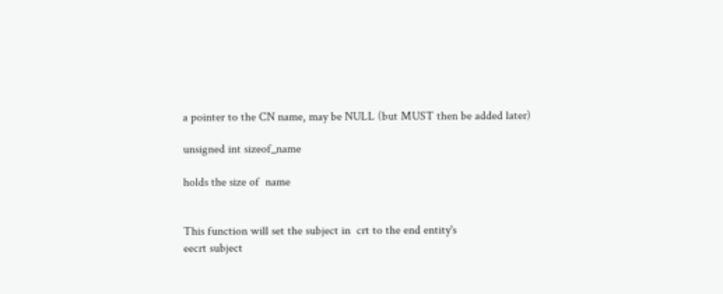a pointer to the CN name, may be NULL (but MUST then be added later)

unsigned int sizeof_name

holds the size of  name


This function will set the subject in  crt to the end entity's
eecrt subject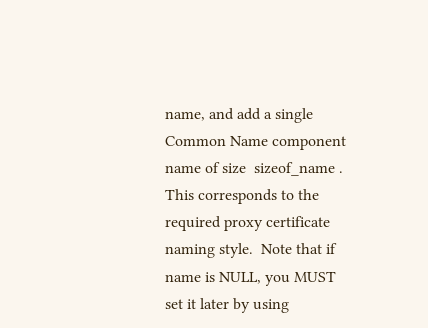name, and add a single Common Name component  name of size  sizeof_name .  This corresponds to the required proxy certificate naming style.  Note that if  name is NULL, you MUST set it later by using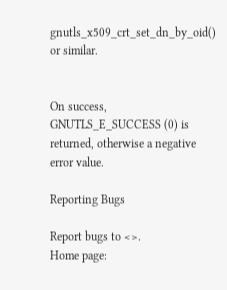gnutls_x509_crt_set_dn_by_oid() or similar.


On success, GNUTLS_E_SUCCESS (0) is returned, otherwise a negative error value.

Reporting Bugs

Report bugs to <>.
Home page: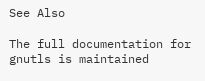See Also

The full documentation for gnutls is maintained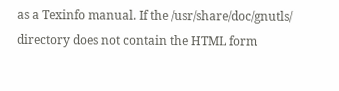as a Texinfo manual. If the /usr/share/doc/gnutls/ directory does not contain the HTML form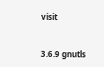visit


3.6.9 gnutls